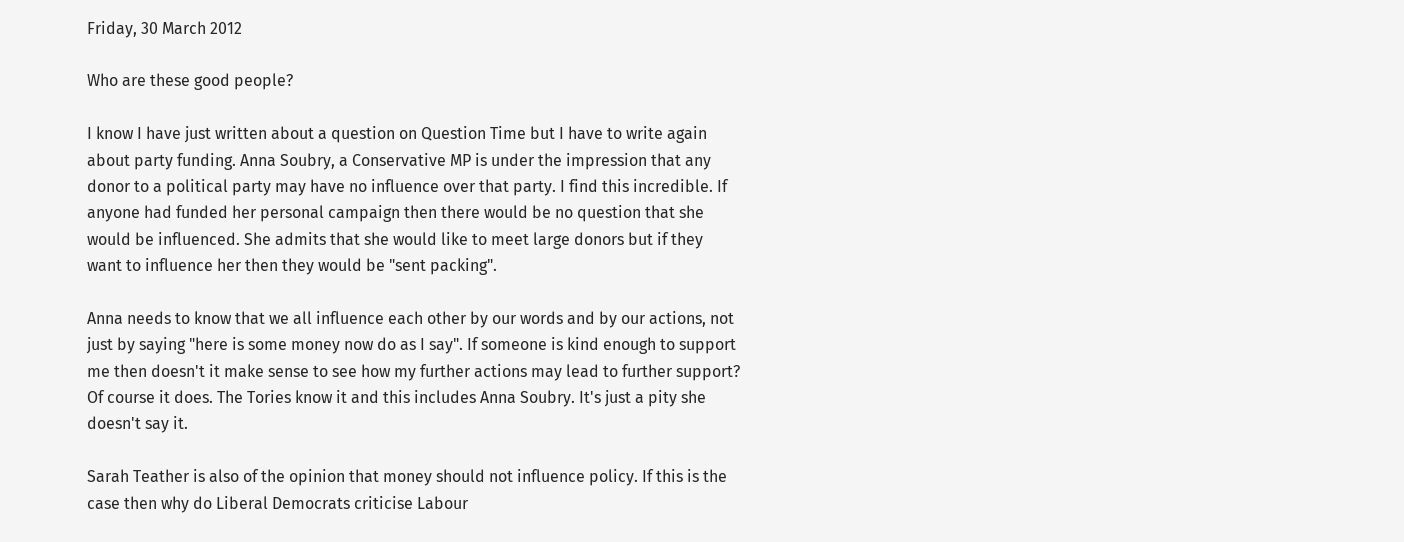Friday, 30 March 2012

Who are these good people?

I know I have just written about a question on Question Time but I have to write again about party funding. Anna Soubry, a Conservative MP is under the impression that any donor to a political party may have no influence over that party. I find this incredible. If anyone had funded her personal campaign then there would be no question that she would be influenced. She admits that she would like to meet large donors but if they want to influence her then they would be "sent packing".

Anna needs to know that we all influence each other by our words and by our actions, not just by saying "here is some money now do as I say". If someone is kind enough to support me then doesn't it make sense to see how my further actions may lead to further support? Of course it does. The Tories know it and this includes Anna Soubry. It's just a pity she doesn't say it.

Sarah Teather is also of the opinion that money should not influence policy. If this is the case then why do Liberal Democrats criticise Labour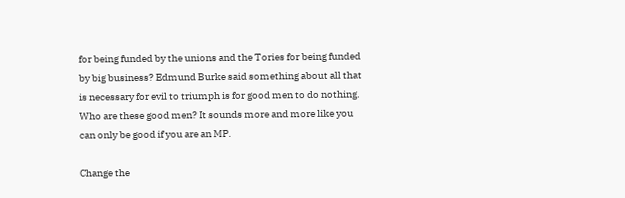for being funded by the unions and the Tories for being funded by big business? Edmund Burke said something about all that is necessary for evil to triumph is for good men to do nothing. Who are these good men? It sounds more and more like you can only be good if you are an MP.

Change the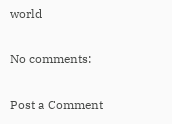world

No comments:

Post a Comment